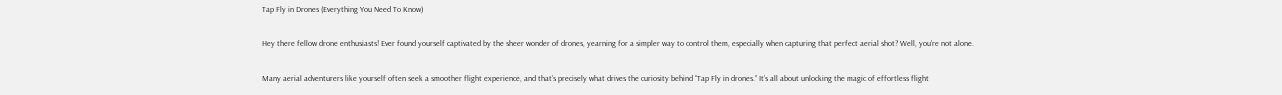Tap Fly in Drones (Everything You Need To Know)

Hey there fellow drone enthusiasts! Ever found yourself captivated by the sheer wonder of drones, yearning for a simpler way to control them, especially when capturing that perfect aerial shot? Well, you’re not alone.

Many aerial adventurers like yourself often seek a smoother flight experience, and that’s precisely what drives the curiosity behind “Tap Fly in drones.” It’s all about unlocking the magic of effortless flight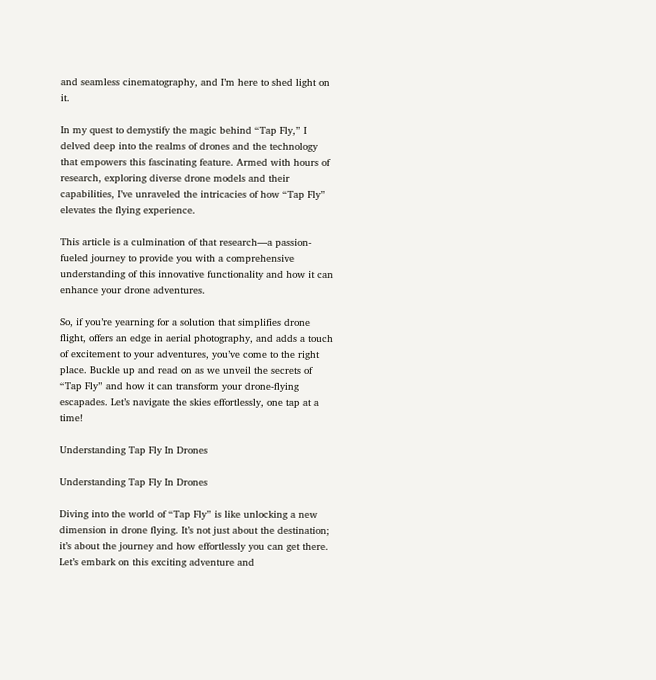and seamless cinematography, and I’m here to shed light on it.

In my quest to demystify the magic behind “Tap Fly,” I delved deep into the realms of drones and the technology that empowers this fascinating feature. Armed with hours of research, exploring diverse drone models and their capabilities, I’ve unraveled the intricacies of how “Tap Fly” elevates the flying experience.

This article is a culmination of that research—a passion-fueled journey to provide you with a comprehensive understanding of this innovative functionality and how it can enhance your drone adventures.

So, if you’re yearning for a solution that simplifies drone flight, offers an edge in aerial photography, and adds a touch of excitement to your adventures, you’ve come to the right place. Buckle up and read on as we unveil the secrets of “Tap Fly” and how it can transform your drone-flying escapades. Let’s navigate the skies effortlessly, one tap at a time!

Understanding Tap Fly In Drones

Understanding Tap Fly In Drones

Diving into the world of “Tap Fly” is like unlocking a new dimension in drone flying. It’s not just about the destination; it’s about the journey and how effortlessly you can get there. Let’s embark on this exciting adventure and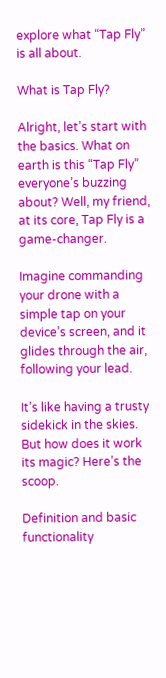explore what “Tap Fly” is all about.

What is Tap Fly?

Alright, let’s start with the basics. What on earth is this “Tap Fly” everyone’s buzzing about? Well, my friend, at its core, Tap Fly is a game-changer.

Imagine commanding your drone with a simple tap on your device’s screen, and it glides through the air, following your lead.

It’s like having a trusty sidekick in the skies. But how does it work its magic? Here’s the scoop.

Definition and basic functionality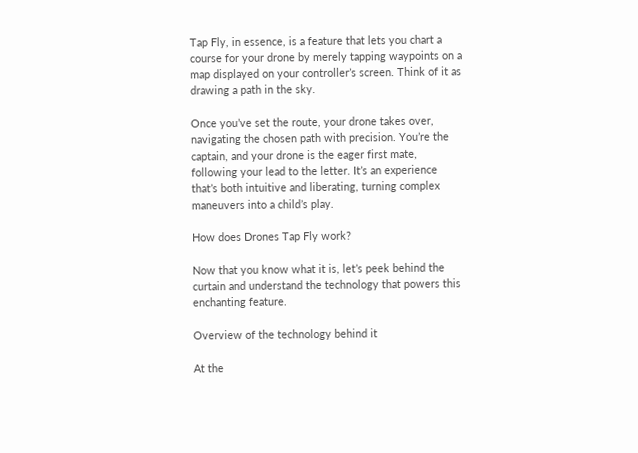Tap Fly, in essence, is a feature that lets you chart a course for your drone by merely tapping waypoints on a map displayed on your controller’s screen. Think of it as drawing a path in the sky.

Once you’ve set the route, your drone takes over, navigating the chosen path with precision. You’re the captain, and your drone is the eager first mate, following your lead to the letter. It’s an experience that’s both intuitive and liberating, turning complex maneuvers into a child’s play.

How does Drones Tap Fly work?

Now that you know what it is, let’s peek behind the curtain and understand the technology that powers this enchanting feature.

Overview of the technology behind it

At the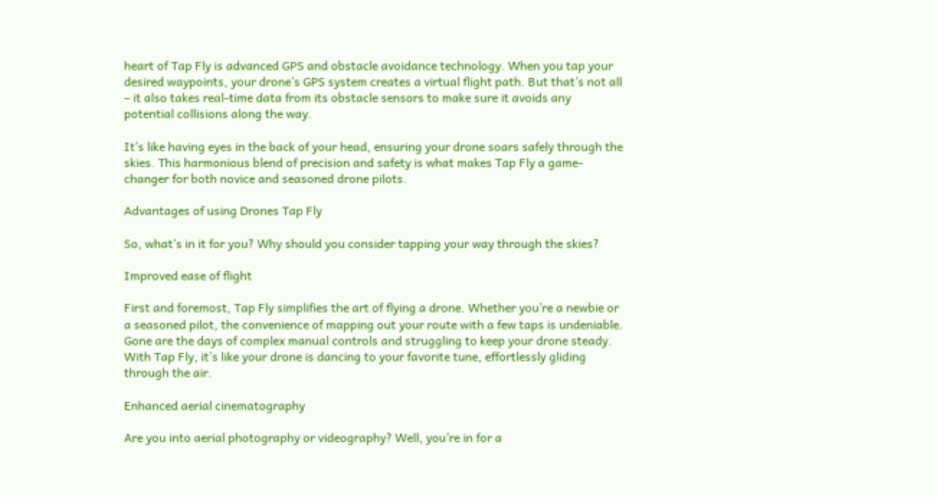heart of Tap Fly is advanced GPS and obstacle avoidance technology. When you tap your desired waypoints, your drone’s GPS system creates a virtual flight path. But that’s not all – it also takes real-time data from its obstacle sensors to make sure it avoids any potential collisions along the way.

It’s like having eyes in the back of your head, ensuring your drone soars safely through the skies. This harmonious blend of precision and safety is what makes Tap Fly a game-changer for both novice and seasoned drone pilots.

Advantages of using Drones Tap Fly

So, what’s in it for you? Why should you consider tapping your way through the skies?

Improved ease of flight

First and foremost, Tap Fly simplifies the art of flying a drone. Whether you’re a newbie or a seasoned pilot, the convenience of mapping out your route with a few taps is undeniable. Gone are the days of complex manual controls and struggling to keep your drone steady. With Tap Fly, it’s like your drone is dancing to your favorite tune, effortlessly gliding through the air.

Enhanced aerial cinematography

Are you into aerial photography or videography? Well, you’re in for a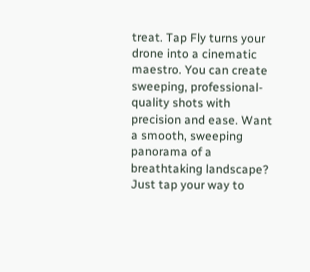treat. Tap Fly turns your drone into a cinematic maestro. You can create sweeping, professional-quality shots with precision and ease. Want a smooth, sweeping panorama of a breathtaking landscape? Just tap your way to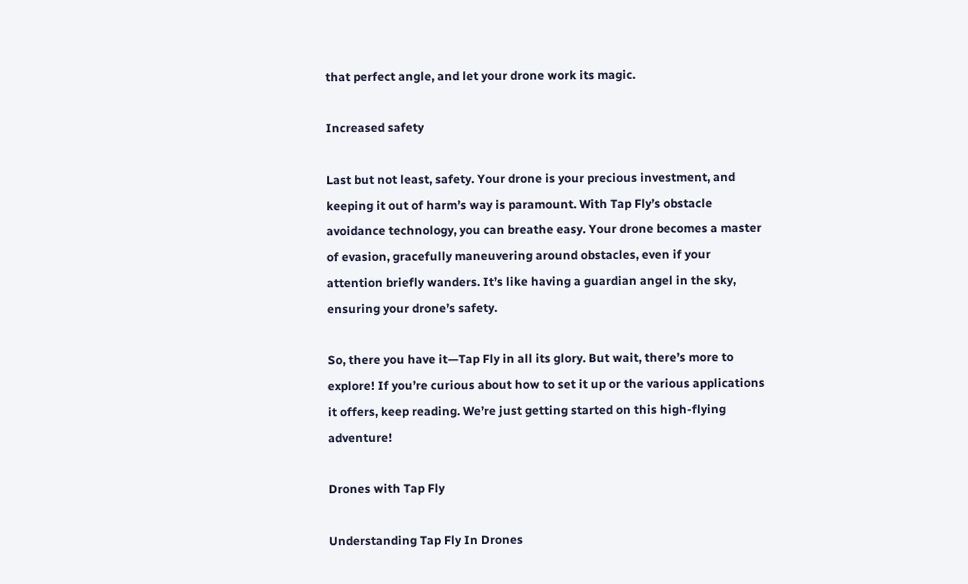that perfect angle, and let your drone work its magic.

Increased safety

Last but not least, safety. Your drone is your precious investment, and keeping it out of harm’s way is paramount. With Tap Fly’s obstacle avoidance technology, you can breathe easy. Your drone becomes a master of evasion, gracefully maneuvering around obstacles, even if your attention briefly wanders. It’s like having a guardian angel in the sky, ensuring your drone’s safety.

So, there you have it—Tap Fly in all its glory. But wait, there’s more to explore! If you’re curious about how to set it up or the various applications it offers, keep reading. We’re just getting started on this high-flying adventure!

Drones with Tap Fly

Understanding Tap Fly In Drones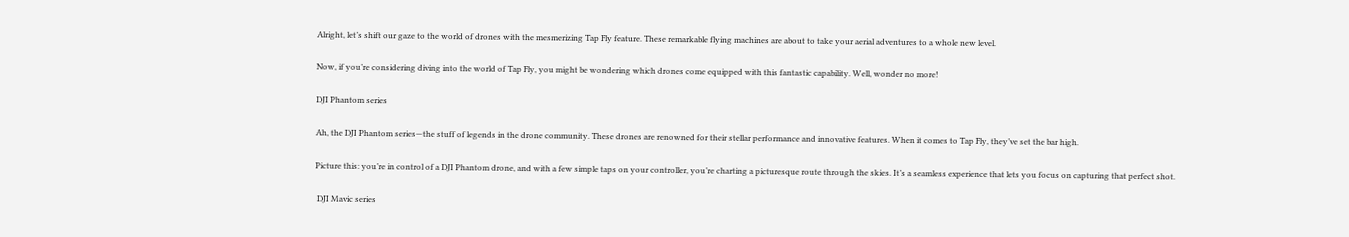Alright, let’s shift our gaze to the world of drones with the mesmerizing Tap Fly feature. These remarkable flying machines are about to take your aerial adventures to a whole new level.

Now, if you’re considering diving into the world of Tap Fly, you might be wondering which drones come equipped with this fantastic capability. Well, wonder no more!

DJI Phantom series

Ah, the DJI Phantom series—the stuff of legends in the drone community. These drones are renowned for their stellar performance and innovative features. When it comes to Tap Fly, they’ve set the bar high.

Picture this: you’re in control of a DJI Phantom drone, and with a few simple taps on your controller, you’re charting a picturesque route through the skies. It’s a seamless experience that lets you focus on capturing that perfect shot.

 DJI Mavic series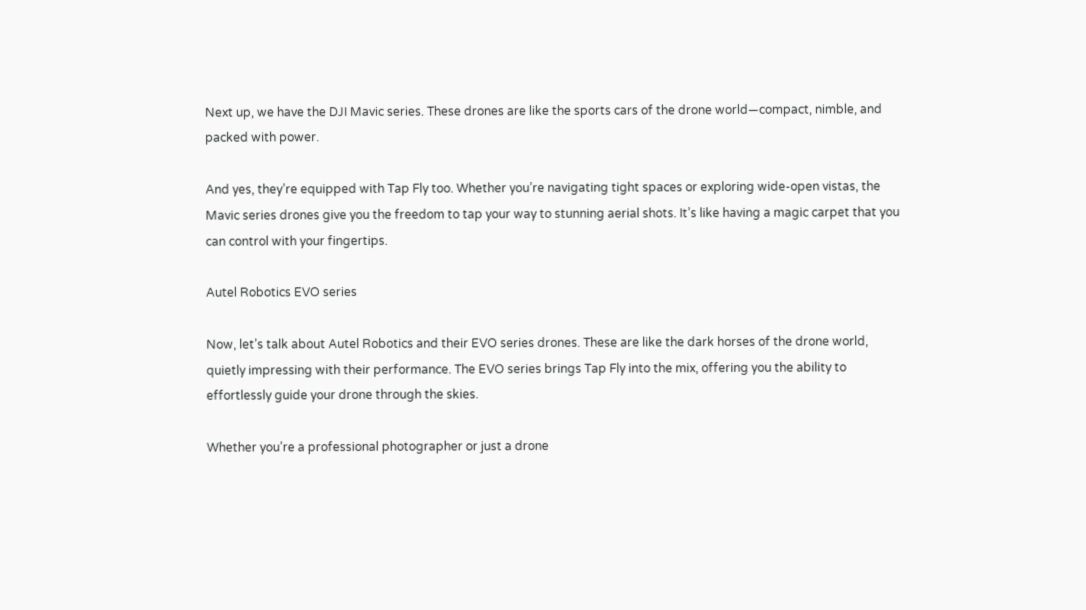Next up, we have the DJI Mavic series. These drones are like the sports cars of the drone world—compact, nimble, and packed with power.

And yes, they’re equipped with Tap Fly too. Whether you’re navigating tight spaces or exploring wide-open vistas, the Mavic series drones give you the freedom to tap your way to stunning aerial shots. It’s like having a magic carpet that you can control with your fingertips.

Autel Robotics EVO series

Now, let’s talk about Autel Robotics and their EVO series drones. These are like the dark horses of the drone world, quietly impressing with their performance. The EVO series brings Tap Fly into the mix, offering you the ability to effortlessly guide your drone through the skies.

Whether you’re a professional photographer or just a drone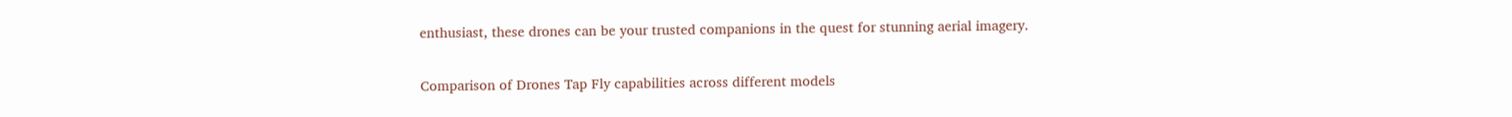enthusiast, these drones can be your trusted companions in the quest for stunning aerial imagery.

Comparison of Drones Tap Fly capabilities across different models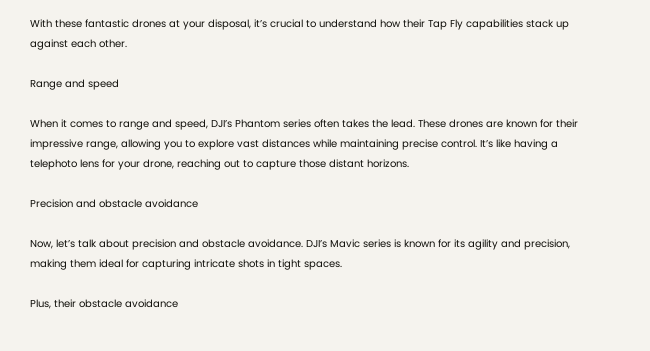With these fantastic drones at your disposal, it’s crucial to understand how their Tap Fly capabilities stack up against each other.

Range and speed

When it comes to range and speed, DJI’s Phantom series often takes the lead. These drones are known for their impressive range, allowing you to explore vast distances while maintaining precise control. It’s like having a telephoto lens for your drone, reaching out to capture those distant horizons.

Precision and obstacle avoidance

Now, let’s talk about precision and obstacle avoidance. DJI’s Mavic series is known for its agility and precision, making them ideal for capturing intricate shots in tight spaces.

Plus, their obstacle avoidance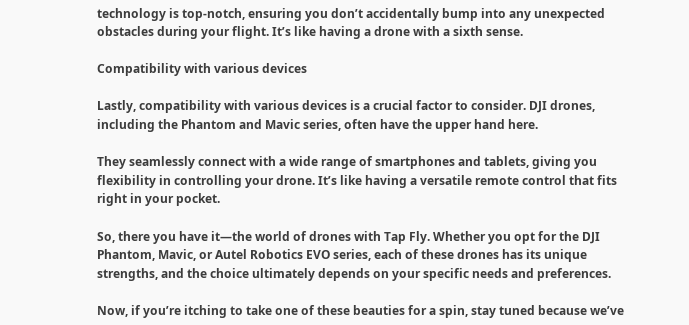technology is top-notch, ensuring you don’t accidentally bump into any unexpected obstacles during your flight. It’s like having a drone with a sixth sense.

Compatibility with various devices

Lastly, compatibility with various devices is a crucial factor to consider. DJI drones, including the Phantom and Mavic series, often have the upper hand here.

They seamlessly connect with a wide range of smartphones and tablets, giving you flexibility in controlling your drone. It’s like having a versatile remote control that fits right in your pocket.

So, there you have it—the world of drones with Tap Fly. Whether you opt for the DJI Phantom, Mavic, or Autel Robotics EVO series, each of these drones has its unique strengths, and the choice ultimately depends on your specific needs and preferences.

Now, if you’re itching to take one of these beauties for a spin, stay tuned because we’ve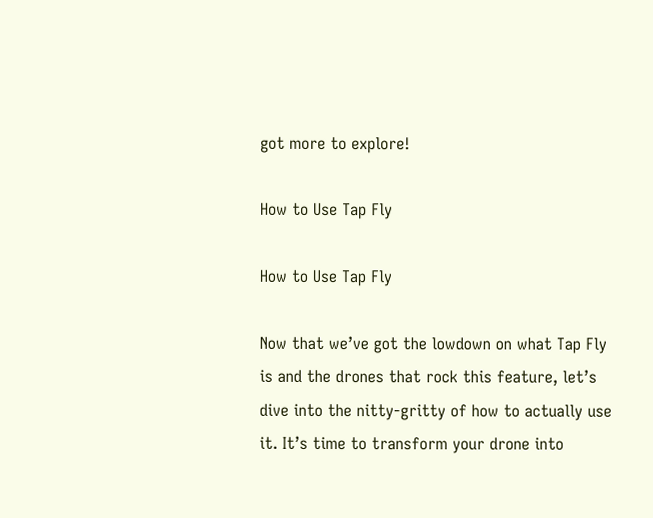got more to explore!

How to Use Tap Fly

How to Use Tap Fly

Now that we’ve got the lowdown on what Tap Fly is and the drones that rock this feature, let’s dive into the nitty-gritty of how to actually use it. It’s time to transform your drone into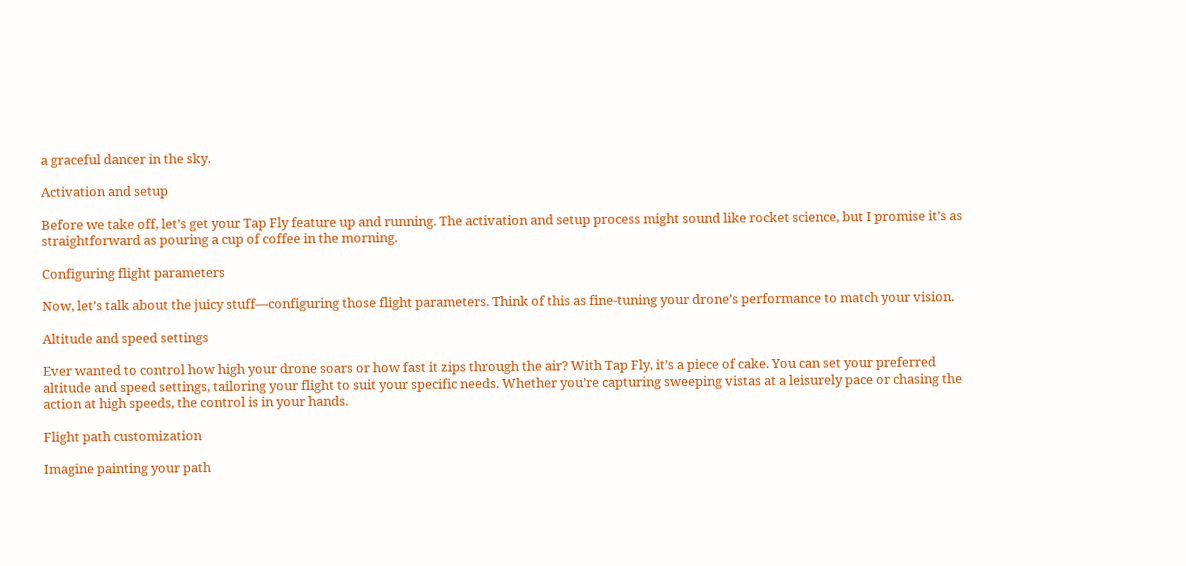a graceful dancer in the sky.

Activation and setup

Before we take off, let’s get your Tap Fly feature up and running. The activation and setup process might sound like rocket science, but I promise it’s as straightforward as pouring a cup of coffee in the morning.

Configuring flight parameters

Now, let’s talk about the juicy stuff—configuring those flight parameters. Think of this as fine-tuning your drone’s performance to match your vision.

Altitude and speed settings

Ever wanted to control how high your drone soars or how fast it zips through the air? With Tap Fly, it’s a piece of cake. You can set your preferred altitude and speed settings, tailoring your flight to suit your specific needs. Whether you’re capturing sweeping vistas at a leisurely pace or chasing the action at high speeds, the control is in your hands.

Flight path customization

Imagine painting your path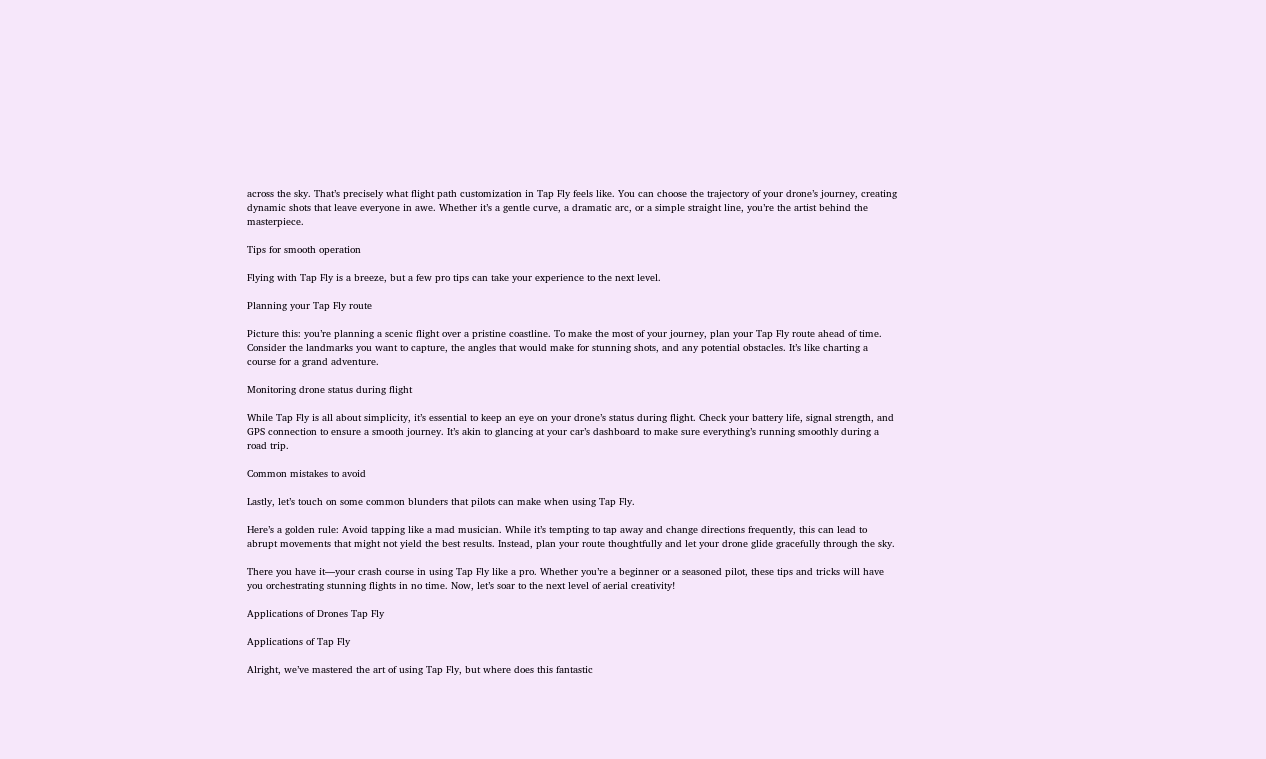across the sky. That’s precisely what flight path customization in Tap Fly feels like. You can choose the trajectory of your drone’s journey, creating dynamic shots that leave everyone in awe. Whether it’s a gentle curve, a dramatic arc, or a simple straight line, you’re the artist behind the masterpiece.

Tips for smooth operation

Flying with Tap Fly is a breeze, but a few pro tips can take your experience to the next level.

Planning your Tap Fly route

Picture this: you’re planning a scenic flight over a pristine coastline. To make the most of your journey, plan your Tap Fly route ahead of time. Consider the landmarks you want to capture, the angles that would make for stunning shots, and any potential obstacles. It’s like charting a course for a grand adventure.

Monitoring drone status during flight

While Tap Fly is all about simplicity, it’s essential to keep an eye on your drone’s status during flight. Check your battery life, signal strength, and GPS connection to ensure a smooth journey. It’s akin to glancing at your car’s dashboard to make sure everything’s running smoothly during a road trip.

Common mistakes to avoid

Lastly, let’s touch on some common blunders that pilots can make when using Tap Fly.

Here’s a golden rule: Avoid tapping like a mad musician. While it’s tempting to tap away and change directions frequently, this can lead to abrupt movements that might not yield the best results. Instead, plan your route thoughtfully and let your drone glide gracefully through the sky.

There you have it—your crash course in using Tap Fly like a pro. Whether you’re a beginner or a seasoned pilot, these tips and tricks will have you orchestrating stunning flights in no time. Now, let’s soar to the next level of aerial creativity!

Applications of Drones Tap Fly

Applications of Tap Fly

Alright, we’ve mastered the art of using Tap Fly, but where does this fantastic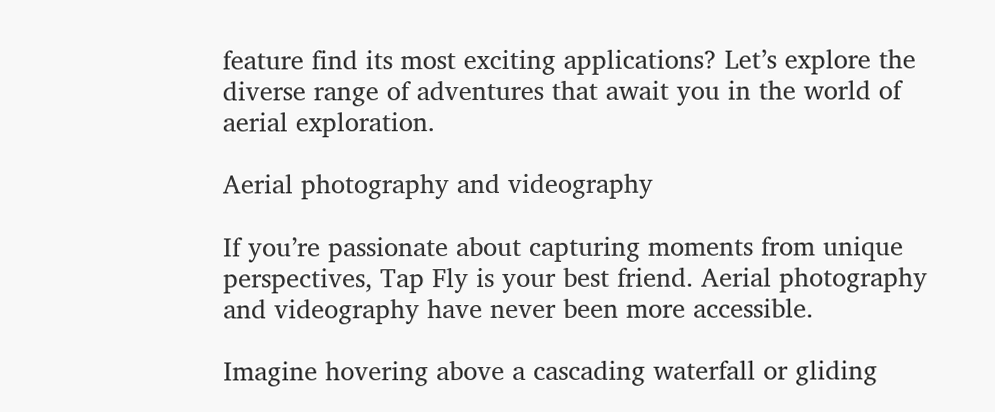feature find its most exciting applications? Let’s explore the diverse range of adventures that await you in the world of aerial exploration.

Aerial photography and videography

If you’re passionate about capturing moments from unique perspectives, Tap Fly is your best friend. Aerial photography and videography have never been more accessible.

Imagine hovering above a cascading waterfall or gliding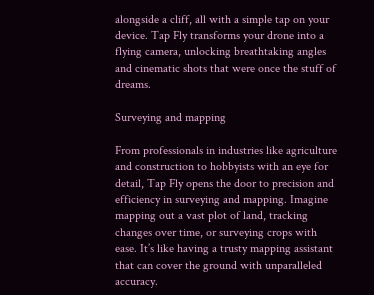alongside a cliff, all with a simple tap on your device. Tap Fly transforms your drone into a flying camera, unlocking breathtaking angles and cinematic shots that were once the stuff of dreams.

Surveying and mapping

From professionals in industries like agriculture and construction to hobbyists with an eye for detail, Tap Fly opens the door to precision and efficiency in surveying and mapping. Imagine mapping out a vast plot of land, tracking changes over time, or surveying crops with ease. It’s like having a trusty mapping assistant that can cover the ground with unparalleled accuracy.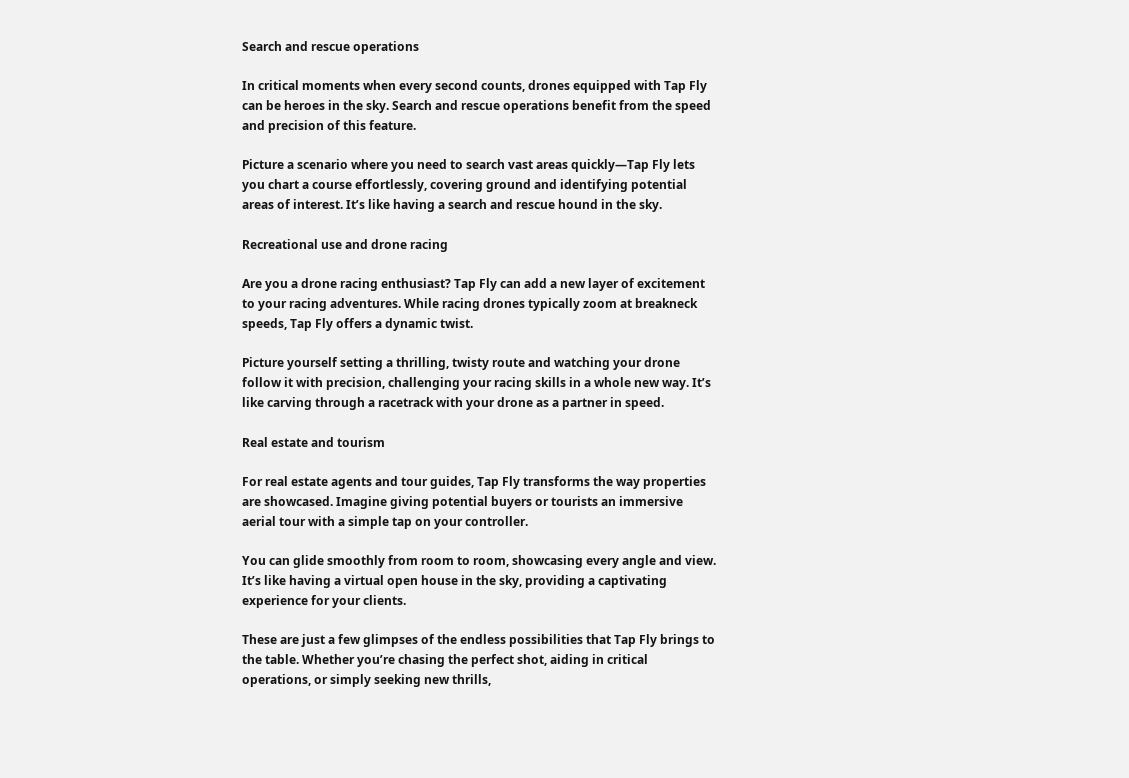Search and rescue operations

In critical moments when every second counts, drones equipped with Tap Fly can be heroes in the sky. Search and rescue operations benefit from the speed and precision of this feature.

Picture a scenario where you need to search vast areas quickly—Tap Fly lets you chart a course effortlessly, covering ground and identifying potential areas of interest. It’s like having a search and rescue hound in the sky.

Recreational use and drone racing

Are you a drone racing enthusiast? Tap Fly can add a new layer of excitement to your racing adventures. While racing drones typically zoom at breakneck speeds, Tap Fly offers a dynamic twist.

Picture yourself setting a thrilling, twisty route and watching your drone follow it with precision, challenging your racing skills in a whole new way. It’s like carving through a racetrack with your drone as a partner in speed.

Real estate and tourism

For real estate agents and tour guides, Tap Fly transforms the way properties are showcased. Imagine giving potential buyers or tourists an immersive aerial tour with a simple tap on your controller.

You can glide smoothly from room to room, showcasing every angle and view. It’s like having a virtual open house in the sky, providing a captivating experience for your clients.

These are just a few glimpses of the endless possibilities that Tap Fly brings to the table. Whether you’re chasing the perfect shot, aiding in critical operations, or simply seeking new thrills,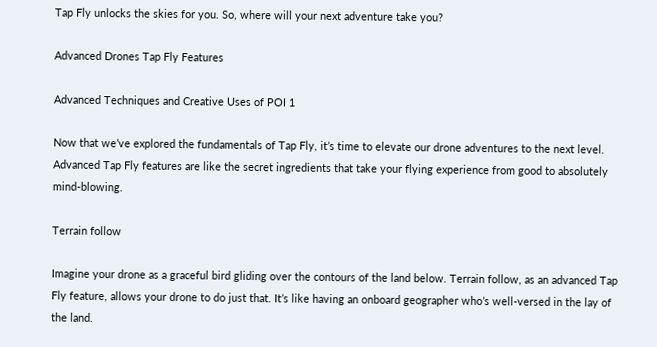Tap Fly unlocks the skies for you. So, where will your next adventure take you?

Advanced Drones Tap Fly Features

Advanced Techniques and Creative Uses of POI 1

Now that we’ve explored the fundamentals of Tap Fly, it’s time to elevate our drone adventures to the next level. Advanced Tap Fly features are like the secret ingredients that take your flying experience from good to absolutely mind-blowing.

Terrain follow

Imagine your drone as a graceful bird gliding over the contours of the land below. Terrain follow, as an advanced Tap Fly feature, allows your drone to do just that. It’s like having an onboard geographer who’s well-versed in the lay of the land.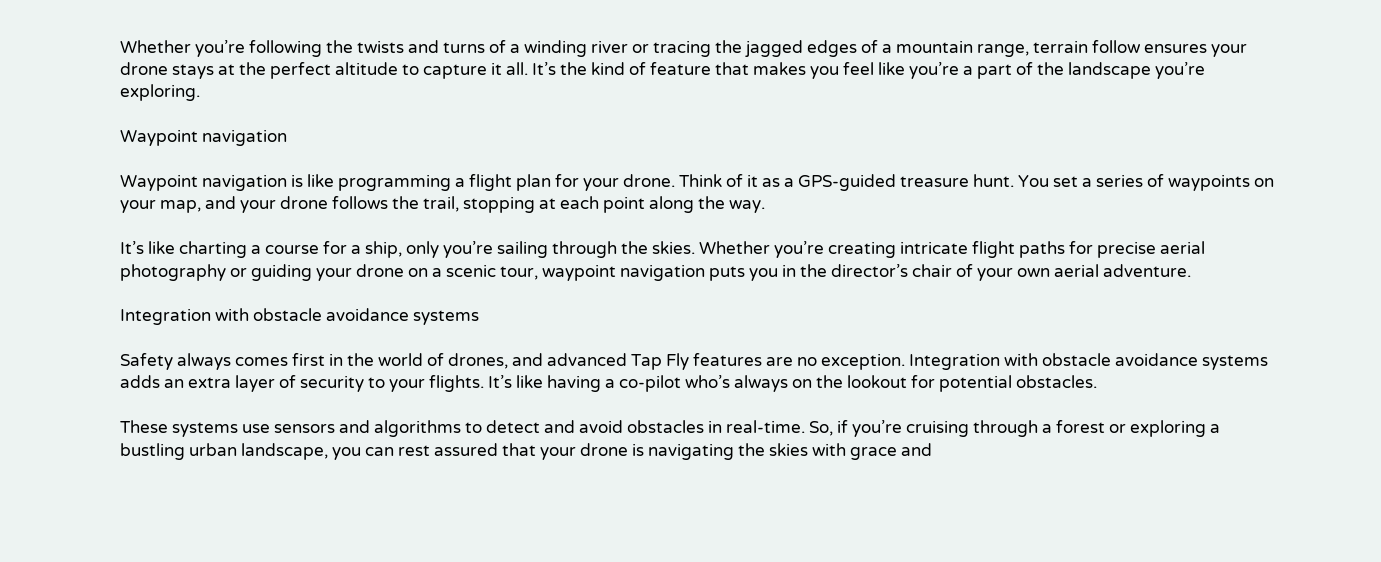Whether you’re following the twists and turns of a winding river or tracing the jagged edges of a mountain range, terrain follow ensures your drone stays at the perfect altitude to capture it all. It’s the kind of feature that makes you feel like you’re a part of the landscape you’re exploring.

Waypoint navigation

Waypoint navigation is like programming a flight plan for your drone. Think of it as a GPS-guided treasure hunt. You set a series of waypoints on your map, and your drone follows the trail, stopping at each point along the way.

It’s like charting a course for a ship, only you’re sailing through the skies. Whether you’re creating intricate flight paths for precise aerial photography or guiding your drone on a scenic tour, waypoint navigation puts you in the director’s chair of your own aerial adventure.

Integration with obstacle avoidance systems

Safety always comes first in the world of drones, and advanced Tap Fly features are no exception. Integration with obstacle avoidance systems adds an extra layer of security to your flights. It’s like having a co-pilot who’s always on the lookout for potential obstacles.

These systems use sensors and algorithms to detect and avoid obstacles in real-time. So, if you’re cruising through a forest or exploring a bustling urban landscape, you can rest assured that your drone is navigating the skies with grace and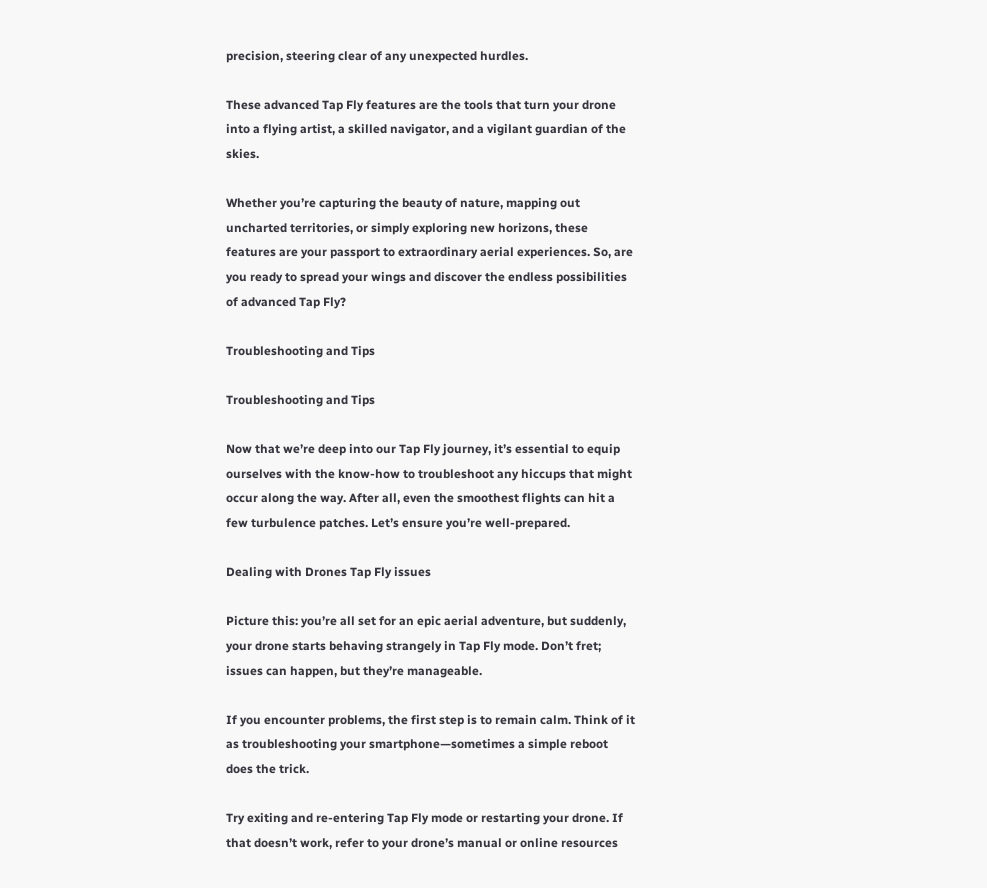precision, steering clear of any unexpected hurdles.

These advanced Tap Fly features are the tools that turn your drone into a flying artist, a skilled navigator, and a vigilant guardian of the skies.

Whether you’re capturing the beauty of nature, mapping out uncharted territories, or simply exploring new horizons, these features are your passport to extraordinary aerial experiences. So, are you ready to spread your wings and discover the endless possibilities of advanced Tap Fly?

Troubleshooting and Tips

Troubleshooting and Tips

Now that we’re deep into our Tap Fly journey, it’s essential to equip ourselves with the know-how to troubleshoot any hiccups that might occur along the way. After all, even the smoothest flights can hit a few turbulence patches. Let’s ensure you’re well-prepared.

Dealing with Drones Tap Fly issues

Picture this: you’re all set for an epic aerial adventure, but suddenly, your drone starts behaving strangely in Tap Fly mode. Don’t fret; issues can happen, but they’re manageable.

If you encounter problems, the first step is to remain calm. Think of it as troubleshooting your smartphone—sometimes a simple reboot does the trick.

Try exiting and re-entering Tap Fly mode or restarting your drone. If that doesn’t work, refer to your drone’s manual or online resources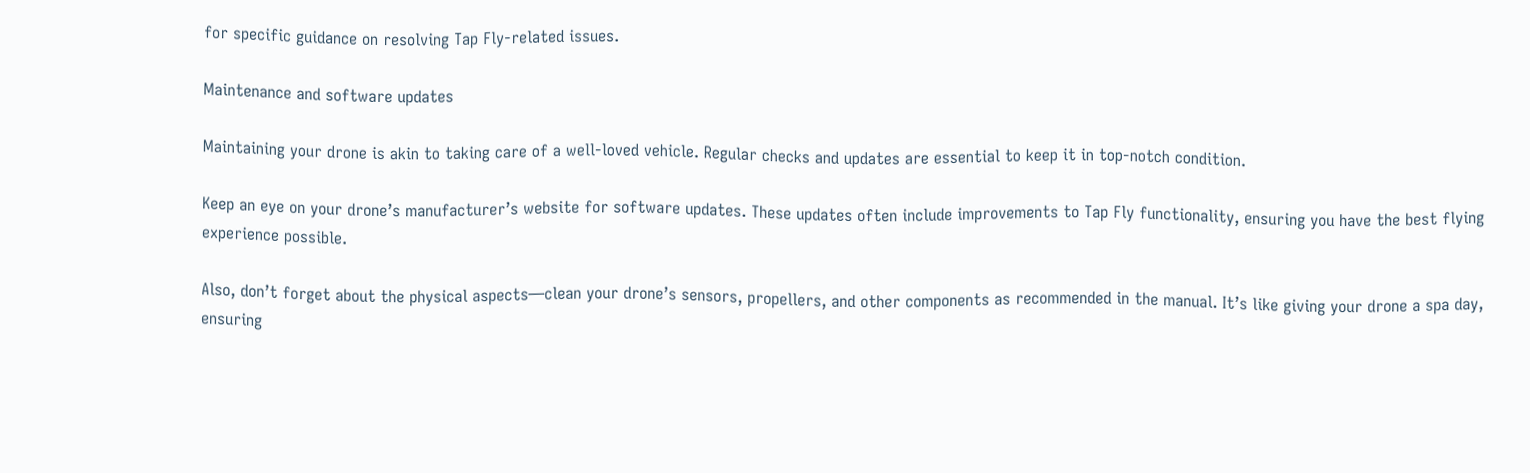for specific guidance on resolving Tap Fly-related issues.

Maintenance and software updates

Maintaining your drone is akin to taking care of a well-loved vehicle. Regular checks and updates are essential to keep it in top-notch condition.

Keep an eye on your drone’s manufacturer’s website for software updates. These updates often include improvements to Tap Fly functionality, ensuring you have the best flying experience possible.

Also, don’t forget about the physical aspects—clean your drone’s sensors, propellers, and other components as recommended in the manual. It’s like giving your drone a spa day, ensuring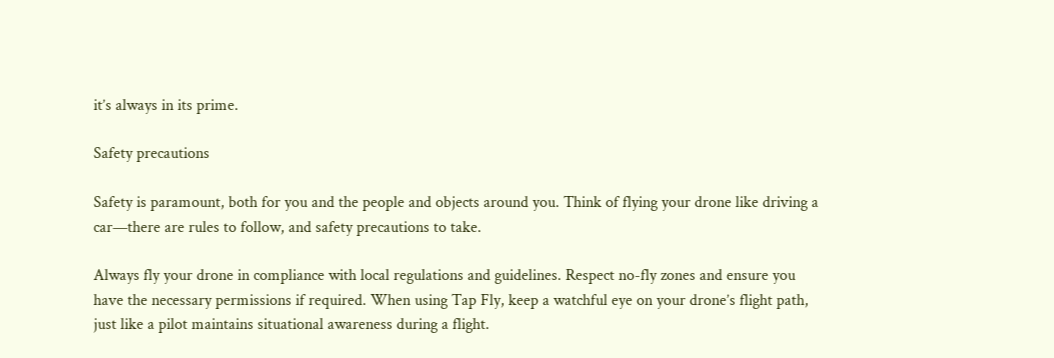it’s always in its prime.

Safety precautions

Safety is paramount, both for you and the people and objects around you. Think of flying your drone like driving a car—there are rules to follow, and safety precautions to take.

Always fly your drone in compliance with local regulations and guidelines. Respect no-fly zones and ensure you have the necessary permissions if required. When using Tap Fly, keep a watchful eye on your drone’s flight path, just like a pilot maintains situational awareness during a flight.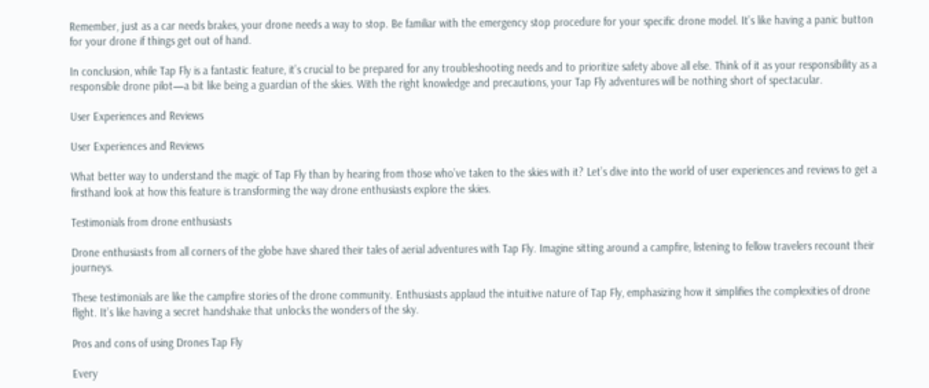Remember, just as a car needs brakes, your drone needs a way to stop. Be familiar with the emergency stop procedure for your specific drone model. It’s like having a panic button for your drone if things get out of hand.

In conclusion, while Tap Fly is a fantastic feature, it’s crucial to be prepared for any troubleshooting needs and to prioritize safety above all else. Think of it as your responsibility as a responsible drone pilot—a bit like being a guardian of the skies. With the right knowledge and precautions, your Tap Fly adventures will be nothing short of spectacular.

User Experiences and Reviews

User Experiences and Reviews

What better way to understand the magic of Tap Fly than by hearing from those who’ve taken to the skies with it? Let’s dive into the world of user experiences and reviews to get a firsthand look at how this feature is transforming the way drone enthusiasts explore the skies.

Testimonials from drone enthusiasts

Drone enthusiasts from all corners of the globe have shared their tales of aerial adventures with Tap Fly. Imagine sitting around a campfire, listening to fellow travelers recount their journeys.

These testimonials are like the campfire stories of the drone community. Enthusiasts applaud the intuitive nature of Tap Fly, emphasizing how it simplifies the complexities of drone flight. It’s like having a secret handshake that unlocks the wonders of the sky.

Pros and cons of using Drones Tap Fly

Every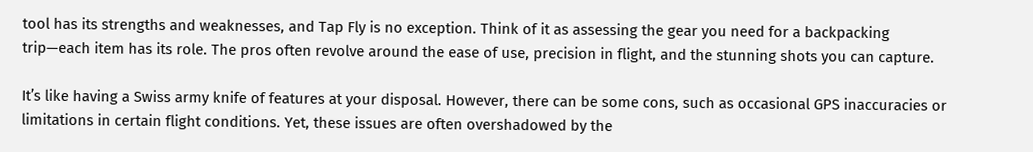tool has its strengths and weaknesses, and Tap Fly is no exception. Think of it as assessing the gear you need for a backpacking trip—each item has its role. The pros often revolve around the ease of use, precision in flight, and the stunning shots you can capture.

It’s like having a Swiss army knife of features at your disposal. However, there can be some cons, such as occasional GPS inaccuracies or limitations in certain flight conditions. Yet, these issues are often overshadowed by the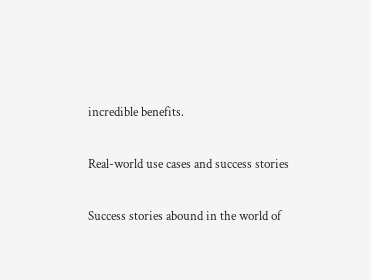incredible benefits.

Real-world use cases and success stories

Success stories abound in the world of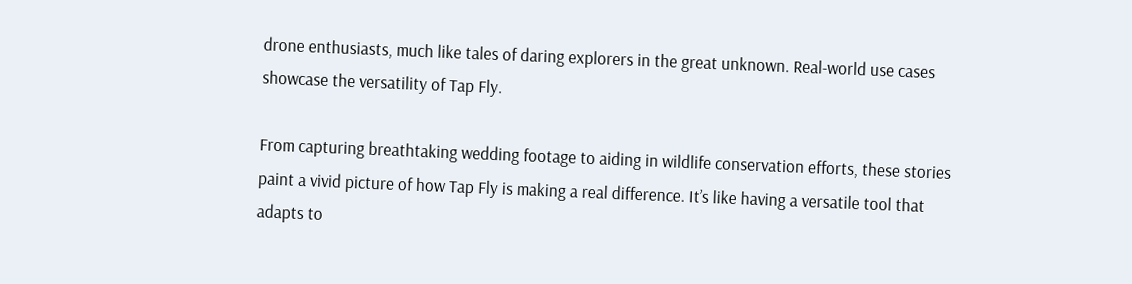drone enthusiasts, much like tales of daring explorers in the great unknown. Real-world use cases showcase the versatility of Tap Fly.

From capturing breathtaking wedding footage to aiding in wildlife conservation efforts, these stories paint a vivid picture of how Tap Fly is making a real difference. It’s like having a versatile tool that adapts to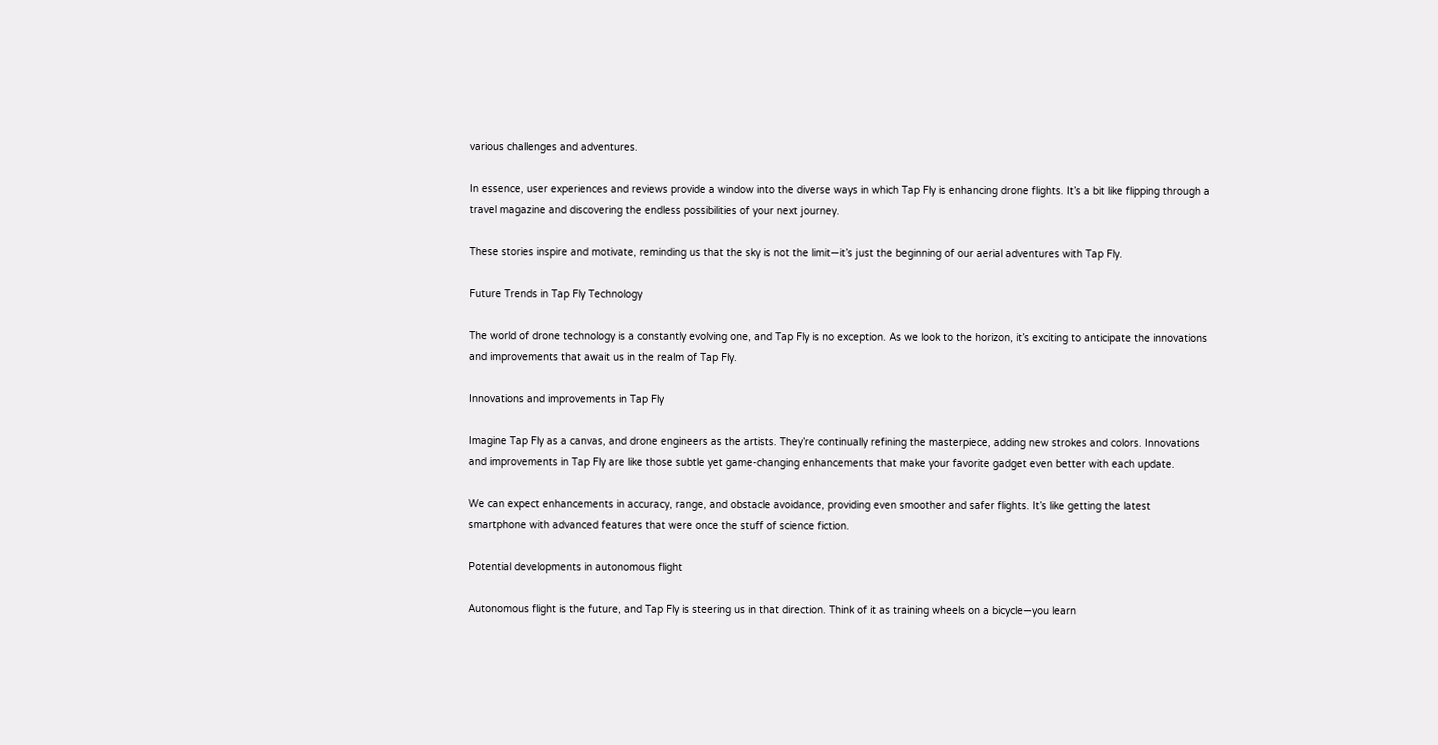various challenges and adventures.

In essence, user experiences and reviews provide a window into the diverse ways in which Tap Fly is enhancing drone flights. It’s a bit like flipping through a travel magazine and discovering the endless possibilities of your next journey.

These stories inspire and motivate, reminding us that the sky is not the limit—it’s just the beginning of our aerial adventures with Tap Fly.

Future Trends in Tap Fly Technology

The world of drone technology is a constantly evolving one, and Tap Fly is no exception. As we look to the horizon, it’s exciting to anticipate the innovations and improvements that await us in the realm of Tap Fly.

Innovations and improvements in Tap Fly

Imagine Tap Fly as a canvas, and drone engineers as the artists. They’re continually refining the masterpiece, adding new strokes and colors. Innovations and improvements in Tap Fly are like those subtle yet game-changing enhancements that make your favorite gadget even better with each update.

We can expect enhancements in accuracy, range, and obstacle avoidance, providing even smoother and safer flights. It’s like getting the latest smartphone with advanced features that were once the stuff of science fiction.

Potential developments in autonomous flight

Autonomous flight is the future, and Tap Fly is steering us in that direction. Think of it as training wheels on a bicycle—you learn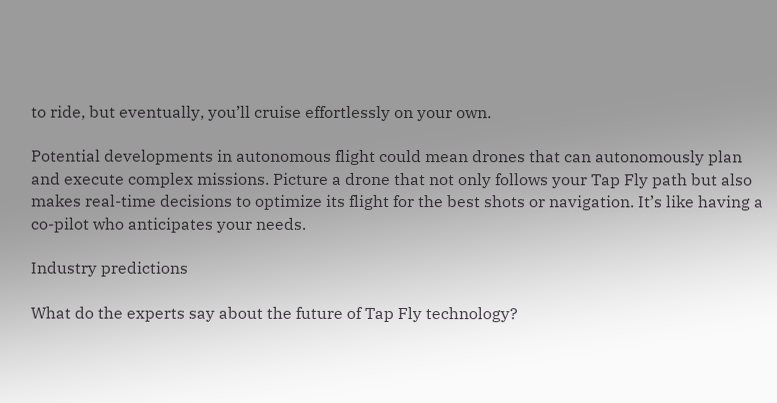to ride, but eventually, you’ll cruise effortlessly on your own.

Potential developments in autonomous flight could mean drones that can autonomously plan and execute complex missions. Picture a drone that not only follows your Tap Fly path but also makes real-time decisions to optimize its flight for the best shots or navigation. It’s like having a co-pilot who anticipates your needs.

Industry predictions

What do the experts say about the future of Tap Fly technology?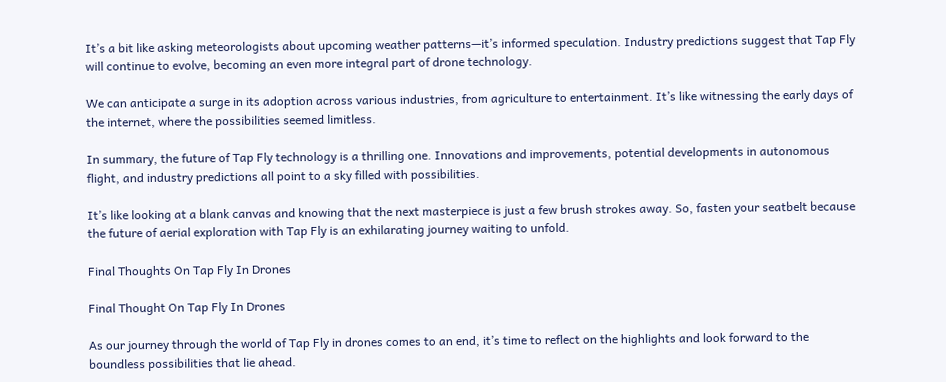It’s a bit like asking meteorologists about upcoming weather patterns—it’s informed speculation. Industry predictions suggest that Tap Fly will continue to evolve, becoming an even more integral part of drone technology.

We can anticipate a surge in its adoption across various industries, from agriculture to entertainment. It’s like witnessing the early days of the internet, where the possibilities seemed limitless.

In summary, the future of Tap Fly technology is a thrilling one. Innovations and improvements, potential developments in autonomous flight, and industry predictions all point to a sky filled with possibilities.

It’s like looking at a blank canvas and knowing that the next masterpiece is just a few brush strokes away. So, fasten your seatbelt because the future of aerial exploration with Tap Fly is an exhilarating journey waiting to unfold.

Final Thoughts On Tap Fly In Drones

Final Thought On Tap Fly In Drones

As our journey through the world of Tap Fly in drones comes to an end, it’s time to reflect on the highlights and look forward to the boundless possibilities that lie ahead.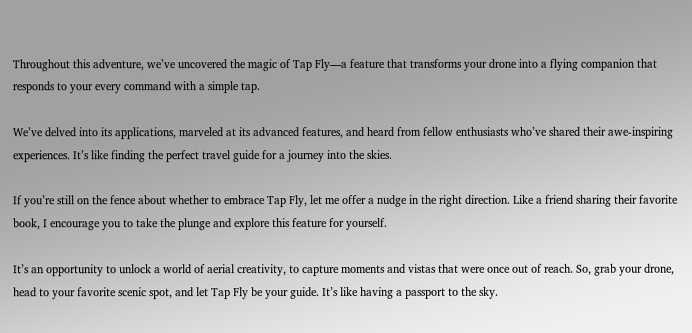Throughout this adventure, we’ve uncovered the magic of Tap Fly—a feature that transforms your drone into a flying companion that responds to your every command with a simple tap.

We’ve delved into its applications, marveled at its advanced features, and heard from fellow enthusiasts who’ve shared their awe-inspiring experiences. It’s like finding the perfect travel guide for a journey into the skies.

If you’re still on the fence about whether to embrace Tap Fly, let me offer a nudge in the right direction. Like a friend sharing their favorite book, I encourage you to take the plunge and explore this feature for yourself.

It’s an opportunity to unlock a world of aerial creativity, to capture moments and vistas that were once out of reach. So, grab your drone, head to your favorite scenic spot, and let Tap Fly be your guide. It’s like having a passport to the sky.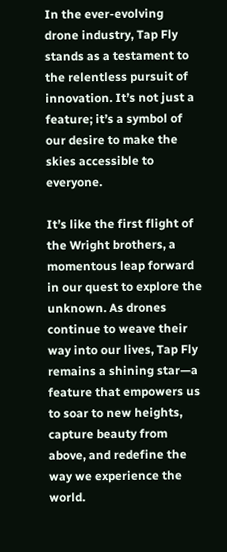In the ever-evolving drone industry, Tap Fly stands as a testament to the relentless pursuit of innovation. It’s not just a feature; it’s a symbol of our desire to make the skies accessible to everyone.

It’s like the first flight of the Wright brothers, a momentous leap forward in our quest to explore the unknown. As drones continue to weave their way into our lives, Tap Fly remains a shining star—a feature that empowers us to soar to new heights, capture beauty from above, and redefine the way we experience the world.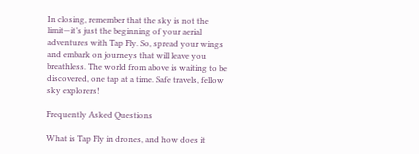In closing, remember that the sky is not the limit—it’s just the beginning of your aerial adventures with Tap Fly. So, spread your wings and embark on journeys that will leave you breathless. The world from above is waiting to be discovered, one tap at a time. Safe travels, fellow sky explorers!

Frequently Asked Questions

What is Tap Fly in drones, and how does it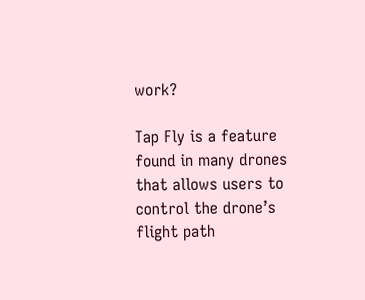work?

Tap Fly is a feature found in many drones that allows users to control the drone’s flight path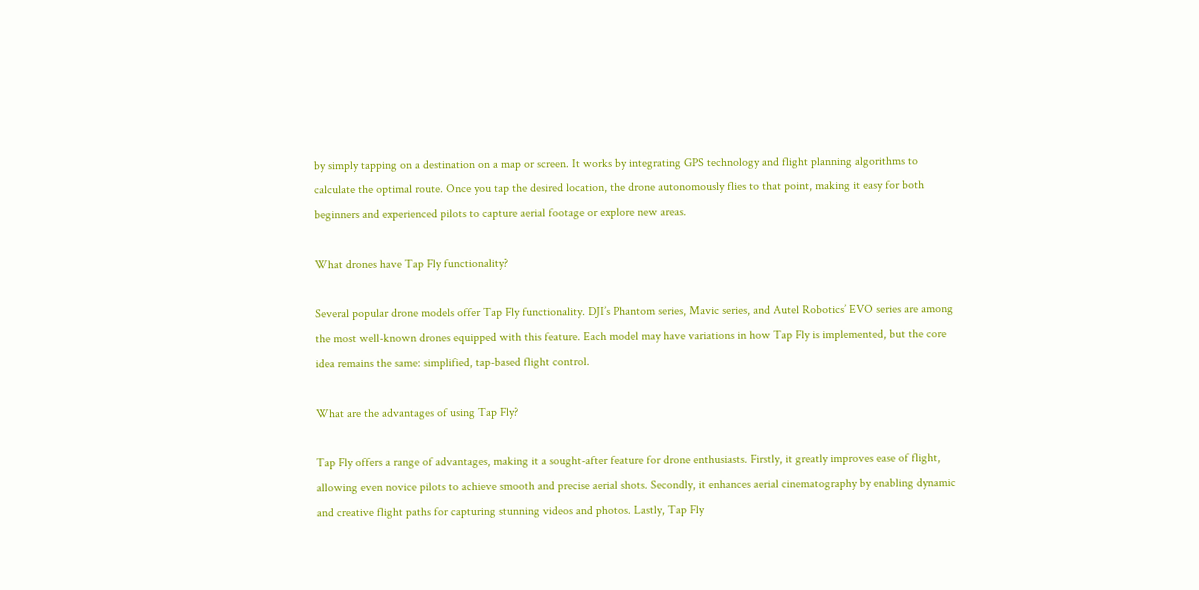by simply tapping on a destination on a map or screen. It works by integrating GPS technology and flight planning algorithms to calculate the optimal route. Once you tap the desired location, the drone autonomously flies to that point, making it easy for both beginners and experienced pilots to capture aerial footage or explore new areas.

What drones have Tap Fly functionality?

Several popular drone models offer Tap Fly functionality. DJI’s Phantom series, Mavic series, and Autel Robotics’ EVO series are among the most well-known drones equipped with this feature. Each model may have variations in how Tap Fly is implemented, but the core idea remains the same: simplified, tap-based flight control.

What are the advantages of using Tap Fly?

Tap Fly offers a range of advantages, making it a sought-after feature for drone enthusiasts. Firstly, it greatly improves ease of flight, allowing even novice pilots to achieve smooth and precise aerial shots. Secondly, it enhances aerial cinematography by enabling dynamic and creative flight paths for capturing stunning videos and photos. Lastly, Tap Fly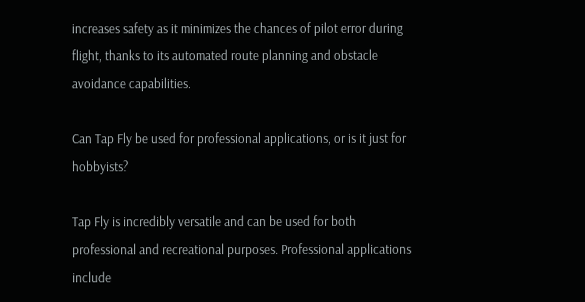increases safety as it minimizes the chances of pilot error during flight, thanks to its automated route planning and obstacle avoidance capabilities.

Can Tap Fly be used for professional applications, or is it just for hobbyists?

Tap Fly is incredibly versatile and can be used for both professional and recreational purposes. Professional applications include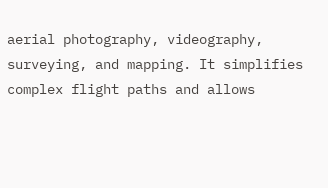aerial photography, videography, surveying, and mapping. It simplifies complex flight paths and allows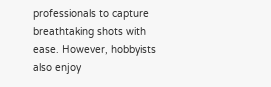professionals to capture breathtaking shots with ease. However, hobbyists also enjoy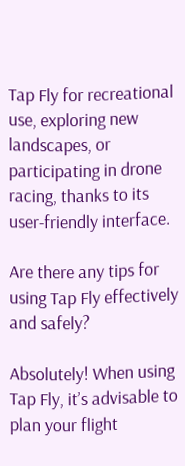Tap Fly for recreational use, exploring new landscapes, or participating in drone racing, thanks to its user-friendly interface.

Are there any tips for using Tap Fly effectively and safely?

Absolutely! When using Tap Fly, it’s advisable to plan your flight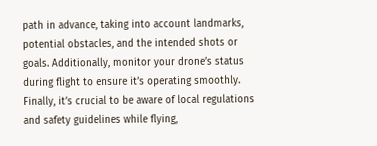path in advance, taking into account landmarks, potential obstacles, and the intended shots or goals. Additionally, monitor your drone’s status during flight to ensure it’s operating smoothly. Finally, it’s crucial to be aware of local regulations and safety guidelines while flying,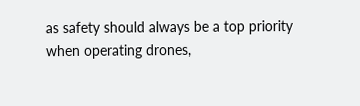as safety should always be a top priority when operating drones,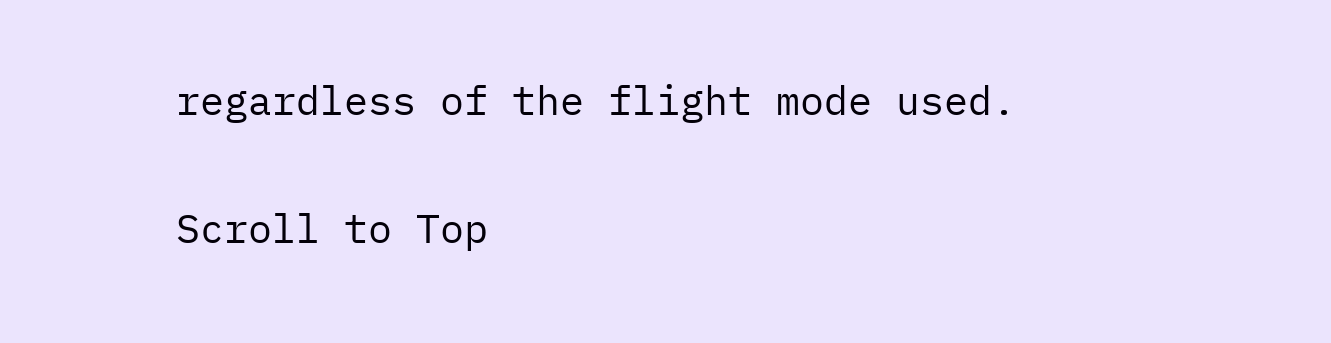regardless of the flight mode used.

Scroll to Top